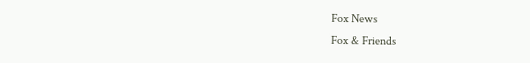Fox News
Fox & Friends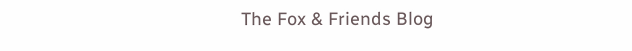The Fox & Friends Blog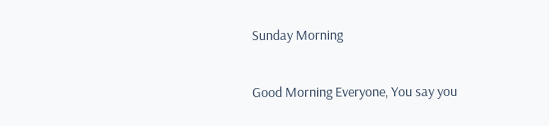Sunday Morning

Good Morning Everyone, You say you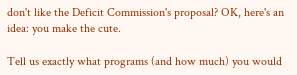don't like the Deficit Commission's proposal? OK, here's an idea: you make the cute.

Tell us exactly what programs (and how much) you would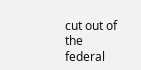cut out of the federal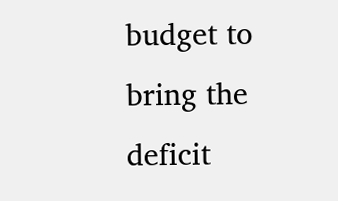budget to bring the deficit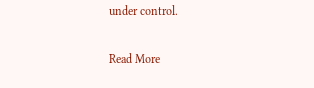under control.

Read More